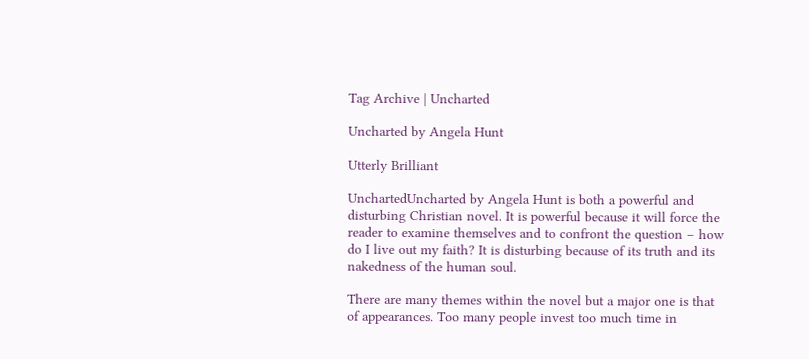Tag Archive | Uncharted

Uncharted by Angela Hunt

Utterly Brilliant

UnchartedUncharted by Angela Hunt is both a powerful and disturbing Christian novel. It is powerful because it will force the reader to examine themselves and to confront the question – how do I live out my faith? It is disturbing because of its truth and its nakedness of the human soul.

There are many themes within the novel but a major one is that of appearances. Too many people invest too much time in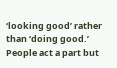‘looking good’ rather than ‘doing good.’ People act a part but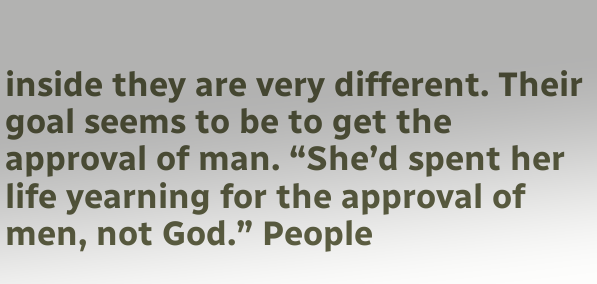inside they are very different. Their goal seems to be to get the approval of man. “She’d spent her life yearning for the approval of men, not God.” People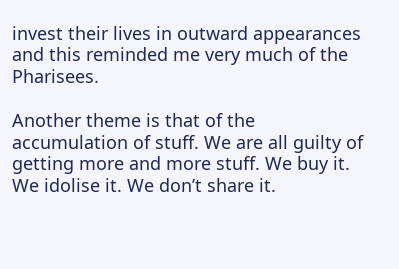invest their lives in outward appearances and this reminded me very much of the Pharisees.

Another theme is that of the accumulation of stuff. We are all guilty of getting more and more stuff. We buy it. We idolise it. We don’t share it.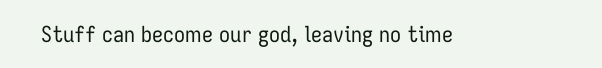Stuff can become our god, leaving no time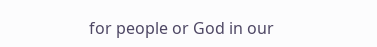for people or God in our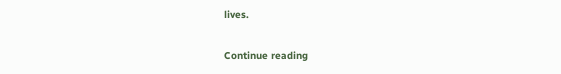lives.

Continue reading